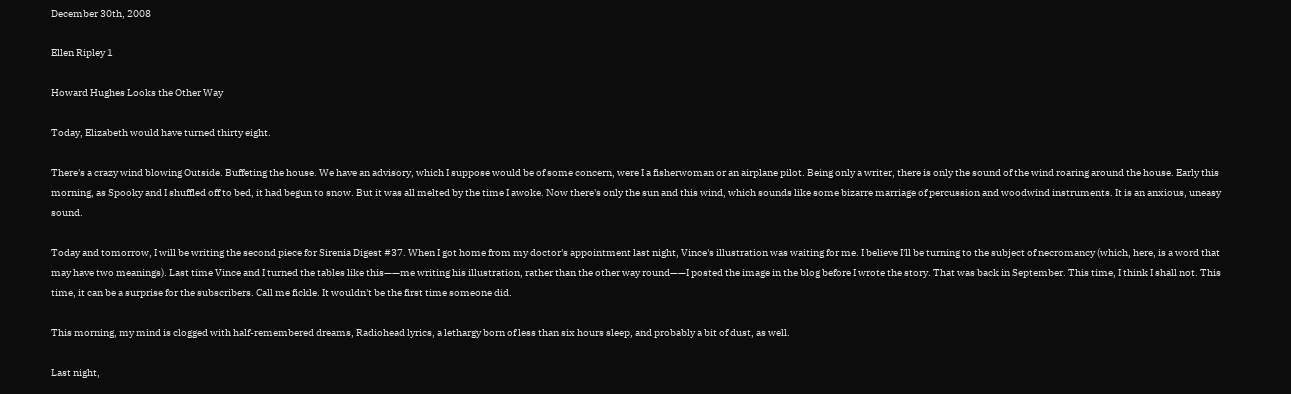December 30th, 2008

Ellen Ripley 1

Howard Hughes Looks the Other Way

Today, Elizabeth would have turned thirty eight.

There's a crazy wind blowing Outside. Buffeting the house. We have an advisory, which I suppose would be of some concern, were I a fisherwoman or an airplane pilot. Being only a writer, there is only the sound of the wind roaring around the house. Early this morning, as Spooky and I shuffled off to bed, it had begun to snow. But it was all melted by the time I awoke. Now there's only the sun and this wind, which sounds like some bizarre marriage of percussion and woodwind instruments. It is an anxious, uneasy sound.

Today and tomorrow, I will be writing the second piece for Sirenia Digest #37. When I got home from my doctor's appointment last night, Vince's illustration was waiting for me. I believe I'll be turning to the subject of necromancy (which, here, is a word that may have two meanings). Last time Vince and I turned the tables like this——me writing his illustration, rather than the other way round——I posted the image in the blog before I wrote the story. That was back in September. This time, I think I shall not. This time, it can be a surprise for the subscribers. Call me fickle. It wouldn't be the first time someone did.

This morning, my mind is clogged with half-remembered dreams, Radiohead lyrics, a lethargy born of less than six hours sleep, and probably a bit of dust, as well.

Last night,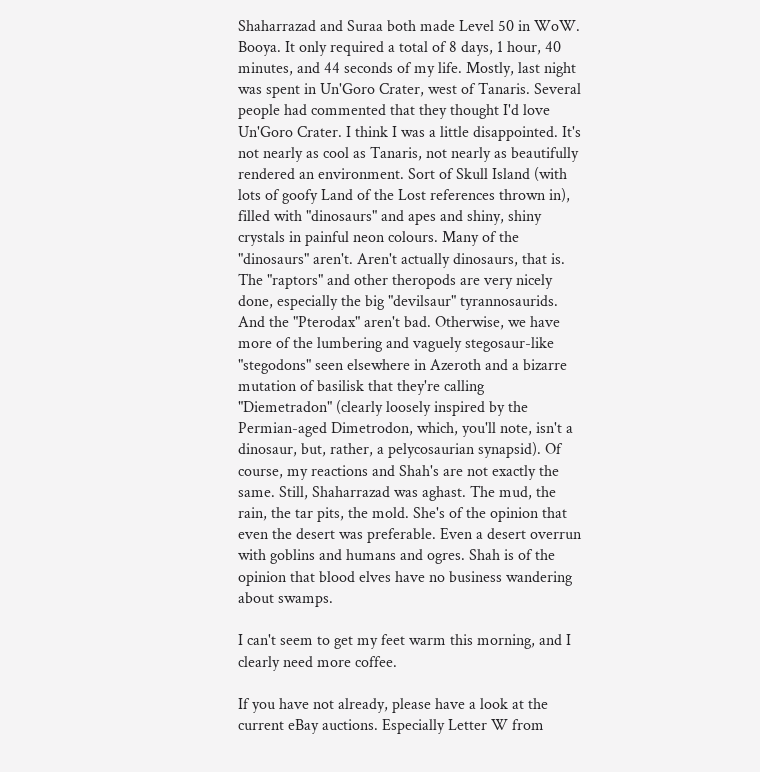Shaharrazad and Suraa both made Level 50 in WoW. Booya. It only required a total of 8 days, 1 hour, 40 minutes, and 44 seconds of my life. Mostly, last night was spent in Un'Goro Crater, west of Tanaris. Several people had commented that they thought I'd love Un'Goro Crater. I think I was a little disappointed. It's not nearly as cool as Tanaris, not nearly as beautifully rendered an environment. Sort of Skull Island (with lots of goofy Land of the Lost references thrown in), filled with "dinosaurs" and apes and shiny, shiny crystals in painful neon colours. Many of the "dinosaurs" aren't. Aren't actually dinosaurs, that is. The "raptors" and other theropods are very nicely done, especially the big "devilsaur" tyrannosaurids. And the "Pterodax" aren't bad. Otherwise, we have more of the lumbering and vaguely stegosaur-like "stegodons" seen elsewhere in Azeroth and a bizarre mutation of basilisk that they're calling "Diemetradon" (clearly loosely inspired by the Permian-aged Dimetrodon, which, you'll note, isn't a dinosaur, but, rather, a pelycosaurian synapsid). Of course, my reactions and Shah's are not exactly the same. Still, Shaharrazad was aghast. The mud, the rain, the tar pits, the mold. She's of the opinion that even the desert was preferable. Even a desert overrun with goblins and humans and ogres. Shah is of the opinion that blood elves have no business wandering about swamps.

I can't seem to get my feet warm this morning, and I clearly need more coffee.

If you have not already, please have a look at the current eBay auctions. Especially Letter W from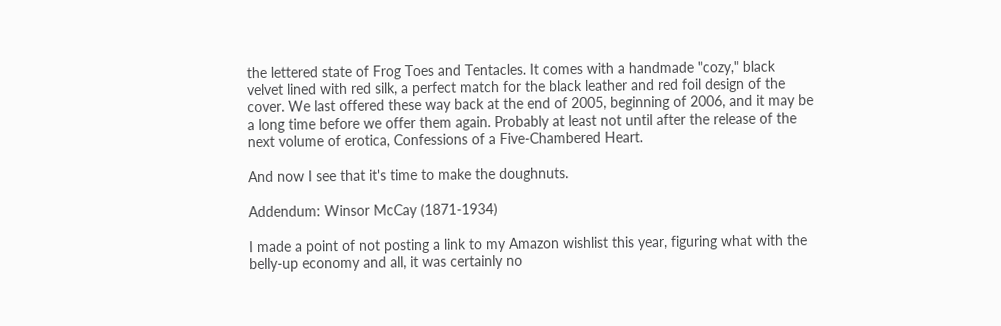the lettered state of Frog Toes and Tentacles. It comes with a handmade "cozy," black velvet lined with red silk, a perfect match for the black leather and red foil design of the cover. We last offered these way back at the end of 2005, beginning of 2006, and it may be a long time before we offer them again. Probably at least not until after the release of the next volume of erotica, Confessions of a Five-Chambered Heart.

And now I see that it's time to make the doughnuts.

Addendum: Winsor McCay (1871-1934)

I made a point of not posting a link to my Amazon wishlist this year, figuring what with the belly-up economy and all, it was certainly no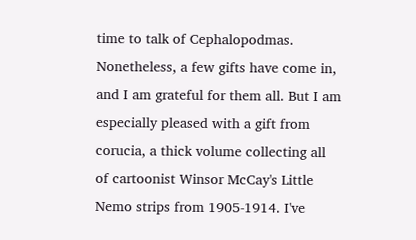time to talk of Cephalopodmas. Nonetheless, a few gifts have come in, and I am grateful for them all. But I am especially pleased with a gift from corucia, a thick volume collecting all of cartoonist Winsor McCay's Little Nemo strips from 1905-1914. I've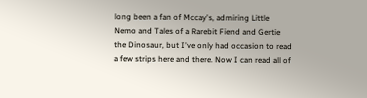long been a fan of Mccay's, admiring Little Nemo and Tales of a Rarebit Fiend and Gertie the Dinosaur, but I've only had occasion to read a few strips here and there. Now I can read all of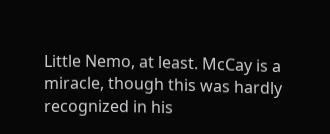Little Nemo, at least. McCay is a miracle, though this was hardly recognized in his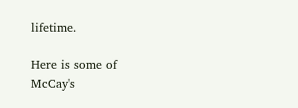lifetime.

Here is some of McCay's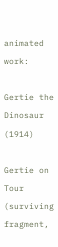animated work:

Gertie the Dinosaur (1914)

Gertie on Tour (surviving fragment,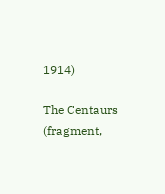1914)

The Centaurs (fragment,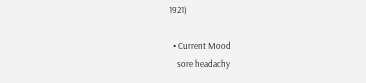1921)

  • Current Mood
    sore headachy